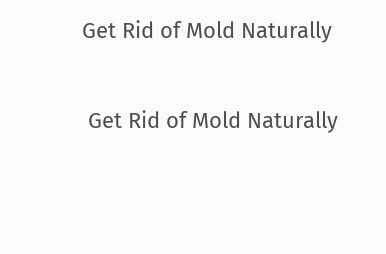Get Rid of Mold Naturally

 Get Rid of Mold Naturally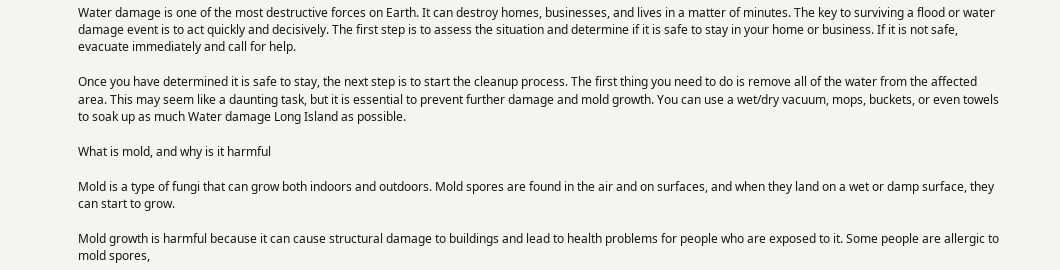Water damage is one of the most destructive forces on Earth. It can destroy homes, businesses, and lives in a matter of minutes. The key to surviving a flood or water damage event is to act quickly and decisively. The first step is to assess the situation and determine if it is safe to stay in your home or business. If it is not safe, evacuate immediately and call for help.

Once you have determined it is safe to stay, the next step is to start the cleanup process. The first thing you need to do is remove all of the water from the affected area. This may seem like a daunting task, but it is essential to prevent further damage and mold growth. You can use a wet/dry vacuum, mops, buckets, or even towels to soak up as much Water damage Long Island as possible.

What is mold, and why is it harmful

Mold is a type of fungi that can grow both indoors and outdoors. Mold spores are found in the air and on surfaces, and when they land on a wet or damp surface, they can start to grow.

Mold growth is harmful because it can cause structural damage to buildings and lead to health problems for people who are exposed to it. Some people are allergic to mold spores,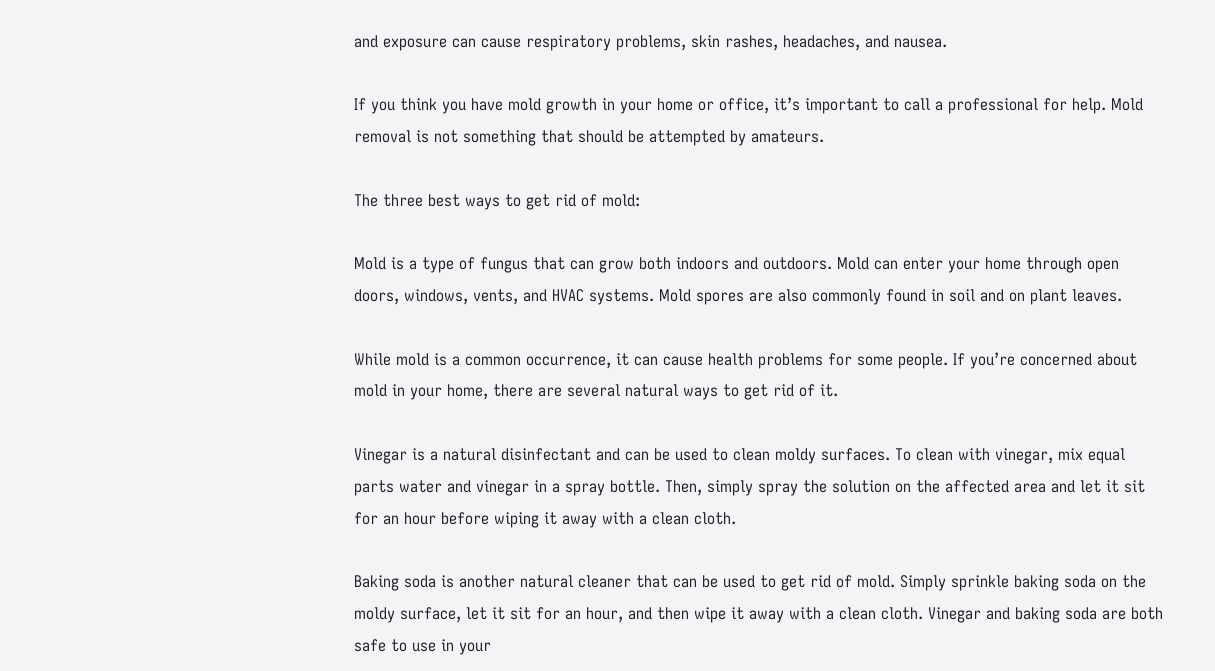and exposure can cause respiratory problems, skin rashes, headaches, and nausea.

If you think you have mold growth in your home or office, it’s important to call a professional for help. Mold removal is not something that should be attempted by amateurs.

The three best ways to get rid of mold:

Mold is a type of fungus that can grow both indoors and outdoors. Mold can enter your home through open doors, windows, vents, and HVAC systems. Mold spores are also commonly found in soil and on plant leaves.

While mold is a common occurrence, it can cause health problems for some people. If you’re concerned about mold in your home, there are several natural ways to get rid of it.

Vinegar is a natural disinfectant and can be used to clean moldy surfaces. To clean with vinegar, mix equal parts water and vinegar in a spray bottle. Then, simply spray the solution on the affected area and let it sit for an hour before wiping it away with a clean cloth.

Baking soda is another natural cleaner that can be used to get rid of mold. Simply sprinkle baking soda on the moldy surface, let it sit for an hour, and then wipe it away with a clean cloth. Vinegar and baking soda are both safe to use in your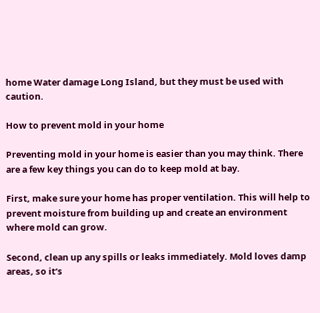home Water damage Long Island, but they must be used with caution.

How to prevent mold in your home

Preventing mold in your home is easier than you may think. There are a few key things you can do to keep mold at bay.

First, make sure your home has proper ventilation. This will help to prevent moisture from building up and create an environment where mold can grow.

Second, clean up any spills or leaks immediately. Mold loves damp areas, so it’s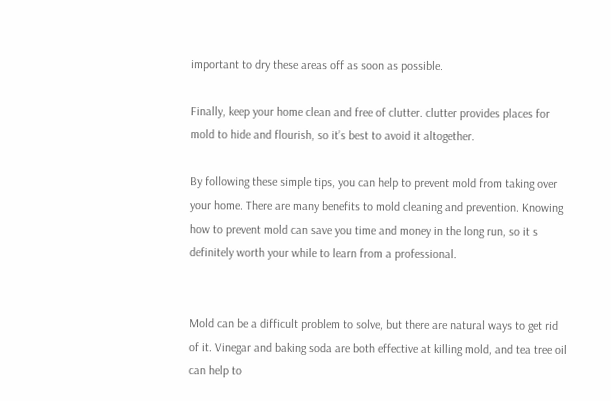important to dry these areas off as soon as possible.

Finally, keep your home clean and free of clutter. clutter provides places for mold to hide and flourish, so it’s best to avoid it altogether.

By following these simple tips, you can help to prevent mold from taking over your home. There are many benefits to mold cleaning and prevention. Knowing how to prevent mold can save you time and money in the long run, so it s definitely worth your while to learn from a professional.


Mold can be a difficult problem to solve, but there are natural ways to get rid of it. Vinegar and baking soda are both effective at killing mold, and tea tree oil can help to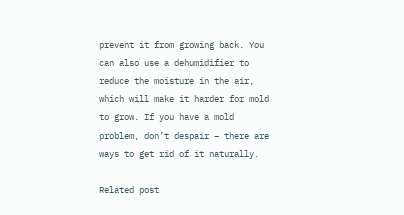prevent it from growing back. You can also use a dehumidifier to reduce the moisture in the air, which will make it harder for mold to grow. If you have a mold problem, don’t despair – there are ways to get rid of it naturally.

Related post